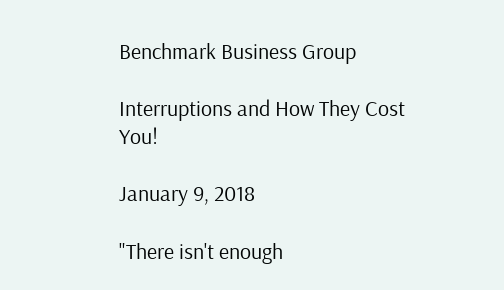Benchmark Business Group

Interruptions and How They Cost You!

January 9, 2018

"There isn't enough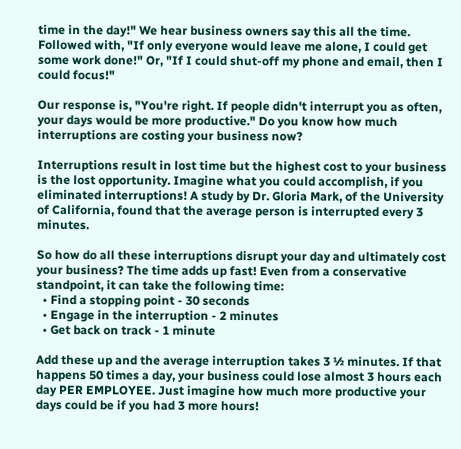time in the day!" We hear business owners say this all the time. Followed with, "If only everyone would leave me alone, I could get some work done!" Or, "If I could shut-off my phone and email, then I could focus!"

Our response is, "You're right. If people didn't interrupt you as often, your days would be more productive." Do you know how much interruptions are costing your business now?

Interruptions result in lost time but the highest cost to your business is the lost opportunity. Imagine what you could accomplish, if you eliminated interruptions! A study by Dr. Gloria Mark, of the University of California, found that the average person is interrupted every 3 minutes.

So how do all these interruptions disrupt your day and ultimately cost your business? The time adds up fast! Even from a conservative standpoint, it can take the following time:
  • Find a stopping point - 30 seconds
  • Engage in the interruption - 2 minutes
  • Get back on track - 1 minute

Add these up and the average interruption takes 3 ½ minutes. If that happens 50 times a day, your business could lose almost 3 hours each day PER EMPLOYEE. Just imagine how much more productive your days could be if you had 3 more hours!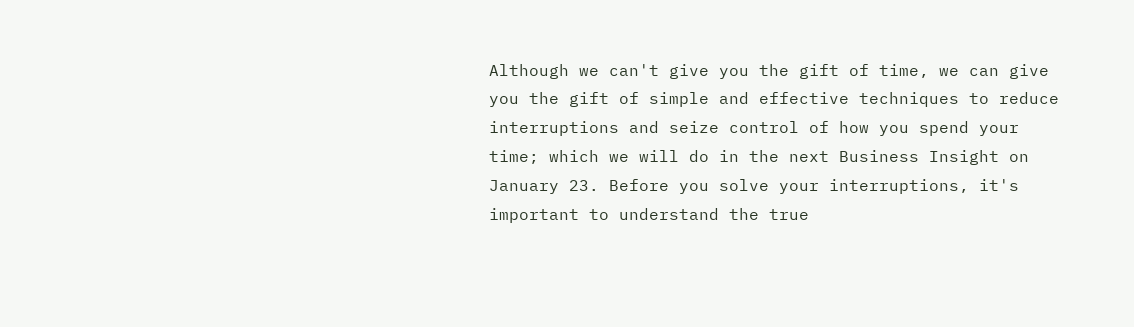Although we can't give you the gift of time, we can give you the gift of simple and effective techniques to reduce interruptions and seize control of how you spend your time; which we will do in the next Business Insight on January 23. Before you solve your interruptions, it's important to understand the true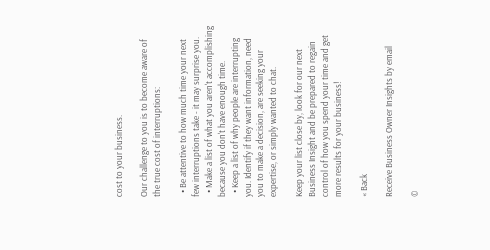cost to your business.

Our challenge to you is to become aware of the true cost of interruptions:

  • Be attentive to how much time your next few interruptions take - it may surprise you.
  • Make a list of what you aren't accomplishing because you don't have enough time.
  • Keep a list of why people are interrupting you. Identify if they want information, need you to make a decision, are seeking your expertise, or simply wanted to chat.

Keep your list close by, look for our next Business Insight and be prepared to regain control of how you spend your time and get more results for your business!

« Back

Receive Business Owner Insights by email

©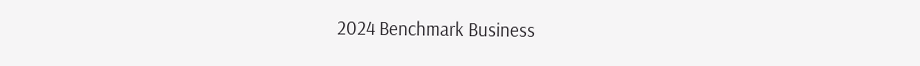2024 Benchmark Business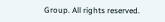Group. All rights reserved.